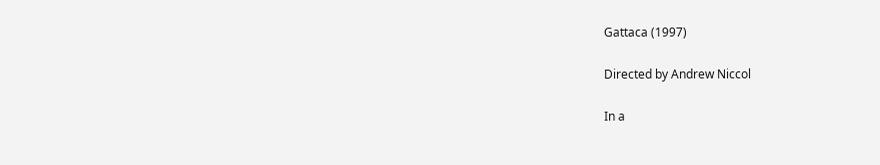Gattaca (1997)

Directed by Andrew Niccol

In a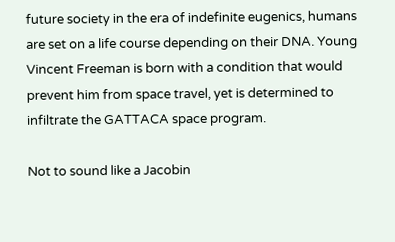future society in the era of indefinite eugenics, humans are set on a life course depending on their DNA. Young Vincent Freeman is born with a condition that would prevent him from space travel, yet is determined to infiltrate the GATTACA space program.

Not to sound like a Jacobin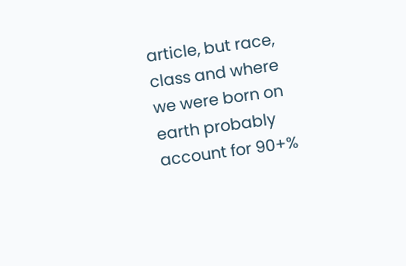article, but race, class and where we were born on earth probably account for 90+%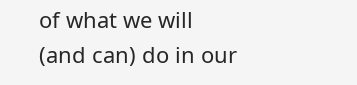of what we will (and can) do in our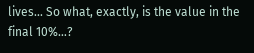lives... So what, exactly, is the value in the final 10%…?